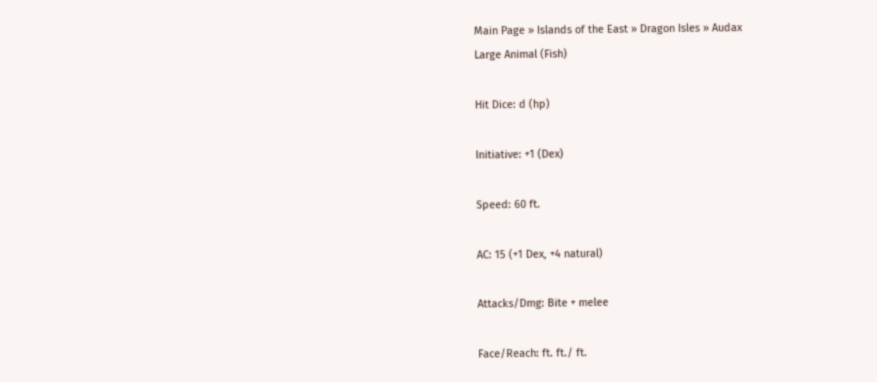Main Page » Islands of the East » Dragon Isles » Audax
Large Animal (Fish)

Hit Dice: d (hp)

Initiative: +1 (Dex)

Speed: 60 ft.

AC: 15 (+1 Dex, +4 natural)

Attacks/Dmg: Bite + melee

Face/Reach: ft. ft./ ft.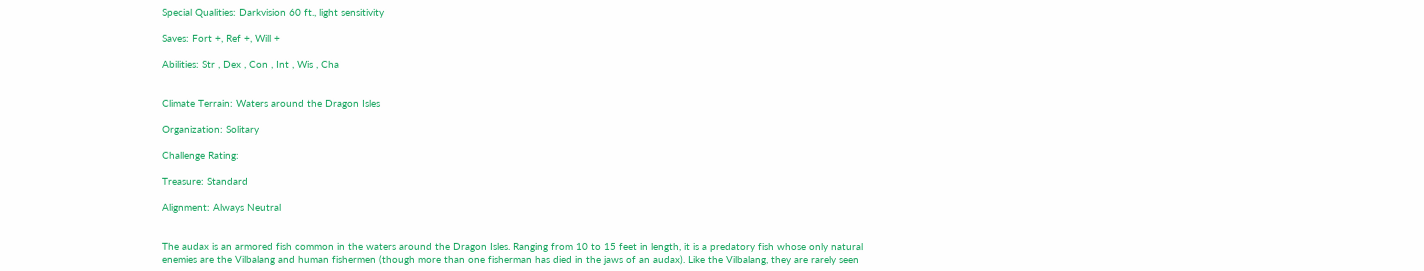Special Qualities: Darkvision 60 ft., light sensitivity

Saves: Fort +, Ref +, Will +

Abilities: Str , Dex , Con , Int , Wis , Cha


Climate Terrain: Waters around the Dragon Isles

Organization: Solitary

Challenge Rating:

Treasure: Standard

Alignment: Always Neutral


The audax is an armored fish common in the waters around the Dragon Isles. Ranging from 10 to 15 feet in length, it is a predatory fish whose only natural enemies are the Vilbalang and human fishermen (though more than one fisherman has died in the jaws of an audax). Like the Vilbalang, they are rarely seen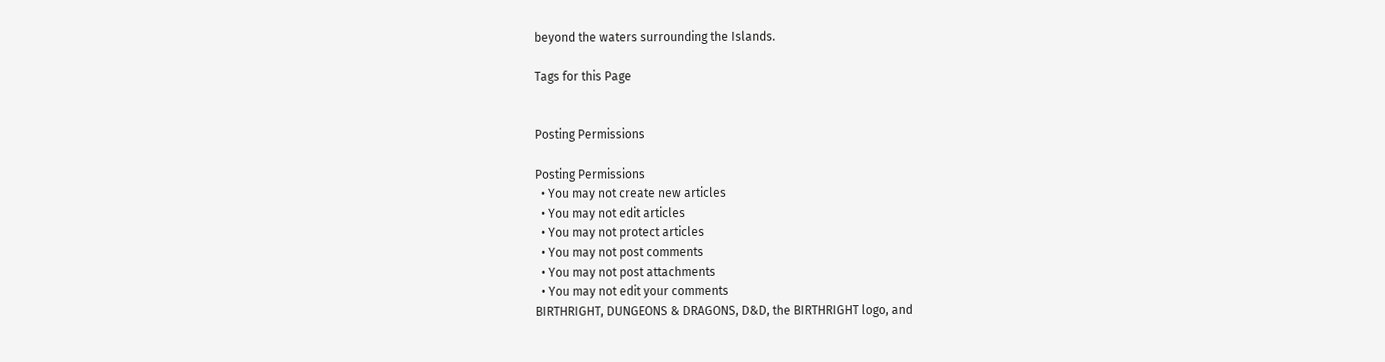beyond the waters surrounding the Islands.

Tags for this Page


Posting Permissions

Posting Permissions
  • You may not create new articles
  • You may not edit articles
  • You may not protect articles
  • You may not post comments
  • You may not post attachments
  • You may not edit your comments
BIRTHRIGHT, DUNGEONS & DRAGONS, D&D, the BIRTHRIGHT logo, and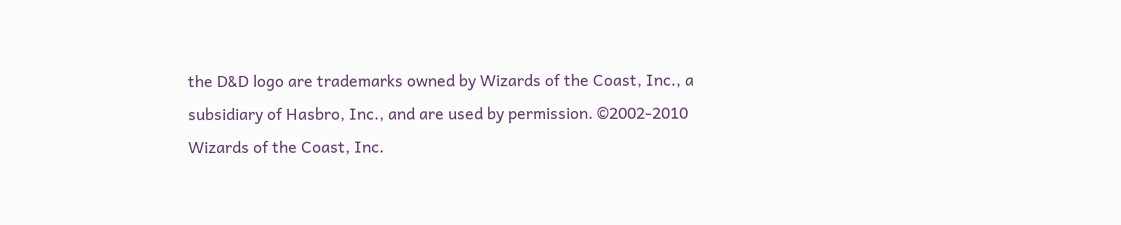the D&D logo are trademarks owned by Wizards of the Coast, Inc., a subsidiary of Hasbro, Inc., and are used by permission. ©2002-2010 Wizards of the Coast, Inc.